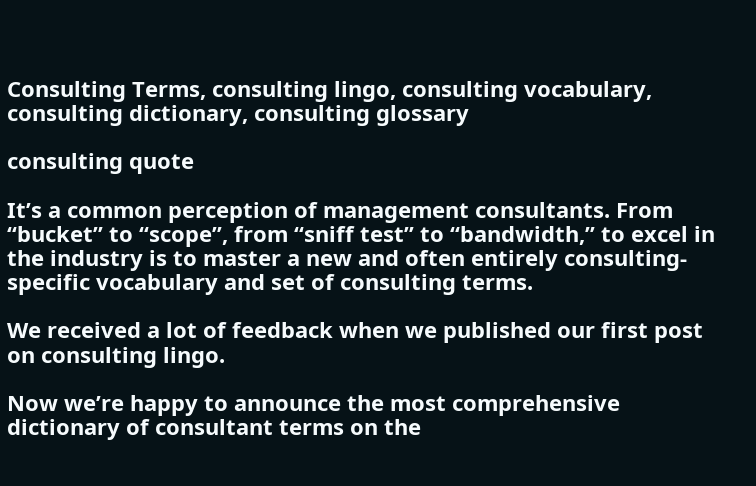Consulting Terms, consulting lingo, consulting vocabulary, consulting dictionary, consulting glossary

consulting quote

It’s a common perception of management consultants. From “bucket” to “scope”, from “sniff test” to “bandwidth,” to excel in the industry is to master a new and often entirely consulting-specific vocabulary and set of consulting terms.

We received a lot of feedback when we published our first post on consulting lingo.

Now we’re happy to announce the most comprehensive dictionary of consultant terms on the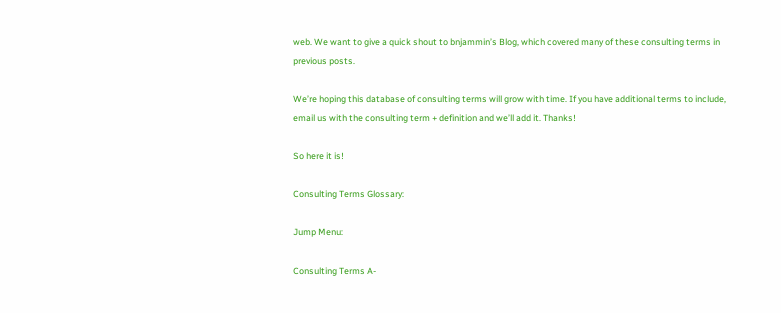web. We want to give a quick shout to bnjammin’s Blog, which covered many of these consulting terms in previous posts.

We’re hoping this database of consulting terms will grow with time. If you have additional terms to include, email us with the consulting term + definition and we’ll add it. Thanks!

So here it is!

Consulting Terms Glossary:

Jump Menu:

Consulting Terms A-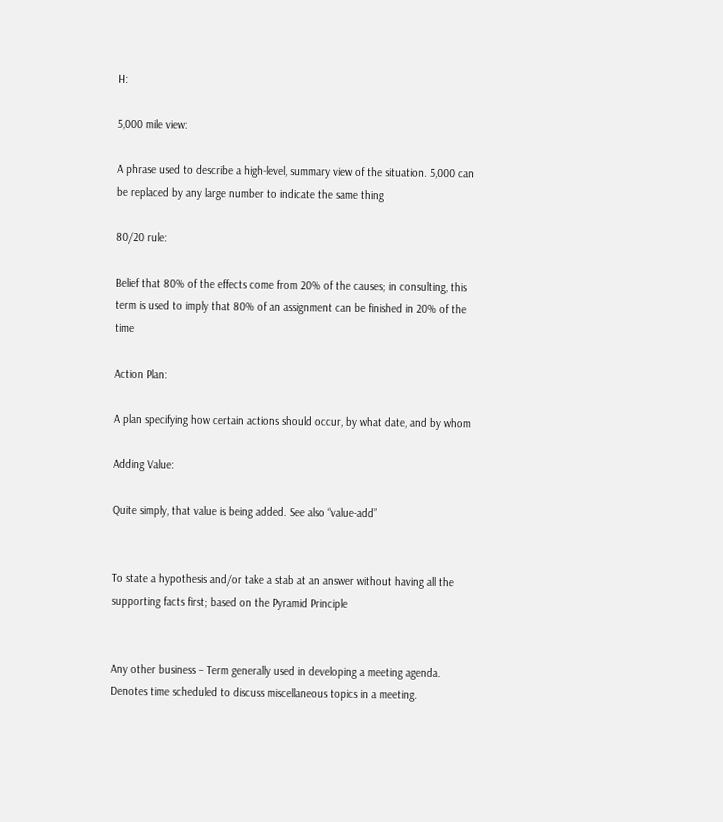H:

5,000 mile view:

A phrase used to describe a high-level, summary view of the situation. 5,000 can be replaced by any large number to indicate the same thing

80/20 rule:

Belief that 80% of the effects come from 20% of the causes; in consulting, this term is used to imply that 80% of an assignment can be finished in 20% of the time

Action Plan:

A plan specifying how certain actions should occur, by what date, and by whom

Adding Value:

Quite simply, that value is being added. See also “value-add”


To state a hypothesis and/or take a stab at an answer without having all the supporting facts first; based on the Pyramid Principle


Any other business – Term generally used in developing a meeting agenda. Denotes time scheduled to discuss miscellaneous topics in a meeting.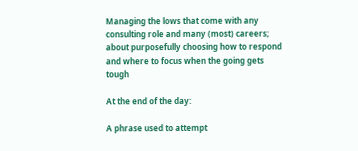Managing the lows that come with any consulting role and many (most) careers; about purposefully choosing how to respond and where to focus when the going gets tough

At the end of the day:

A phrase used to attempt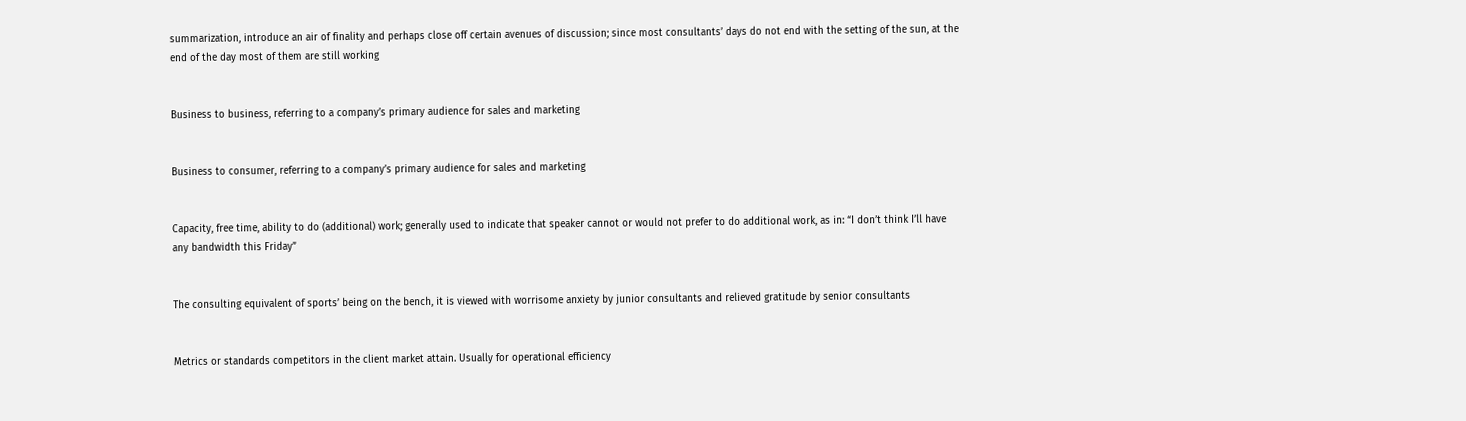summarization, introduce an air of finality and perhaps close off certain avenues of discussion; since most consultants’ days do not end with the setting of the sun, at the end of the day most of them are still working


Business to business, referring to a company’s primary audience for sales and marketing


Business to consumer, referring to a company’s primary audience for sales and marketing


Capacity, free time, ability to do (additional) work; generally used to indicate that speaker cannot or would not prefer to do additional work, as in: “I don’t think I’ll have any bandwidth this Friday”


The consulting equivalent of sports’ being on the bench, it is viewed with worrisome anxiety by junior consultants and relieved gratitude by senior consultants


Metrics or standards competitors in the client market attain. Usually for operational efficiency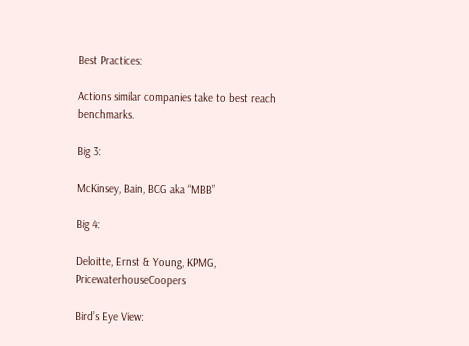Best Practices:

Actions similar companies take to best reach benchmarks.

Big 3:

McKinsey, Bain, BCG aka “MBB”

Big 4:

Deloitte, Ernst & Young, KPMG, PricewaterhouseCoopers

Bird’s Eye View: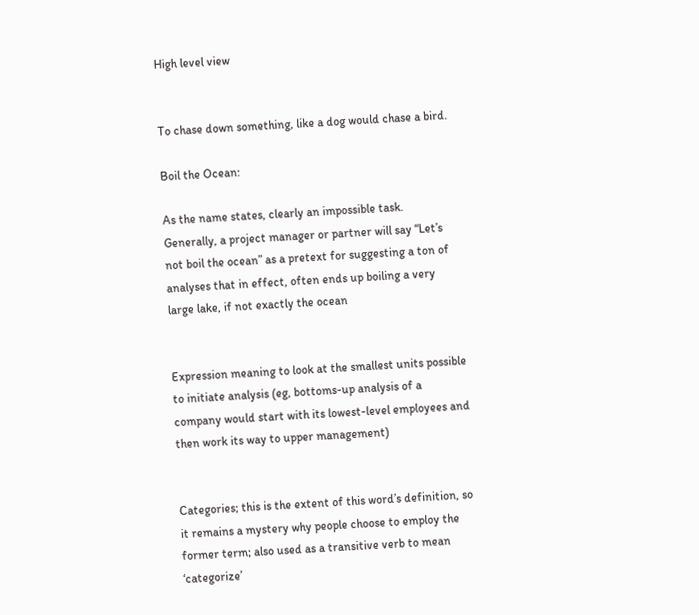High level view


To chase down something, like a dog would chase a bird.

Boil the Ocean:

As the name states, clearly an impossible task. Generally, a project manager or partner will say “Let’s not boil the ocean” as a pretext for suggesting a ton of analyses that in effect, often ends up boiling a very large lake, if not exactly the ocean


Expression meaning to look at the smallest units possible to initiate analysis (eg, bottoms-up analysis of a company would start with its lowest-level employees and then work its way to upper management)


Categories; this is the extent of this word’s definition, so it remains a mystery why people choose to employ the former term; also used as a transitive verb to mean ‘categorize’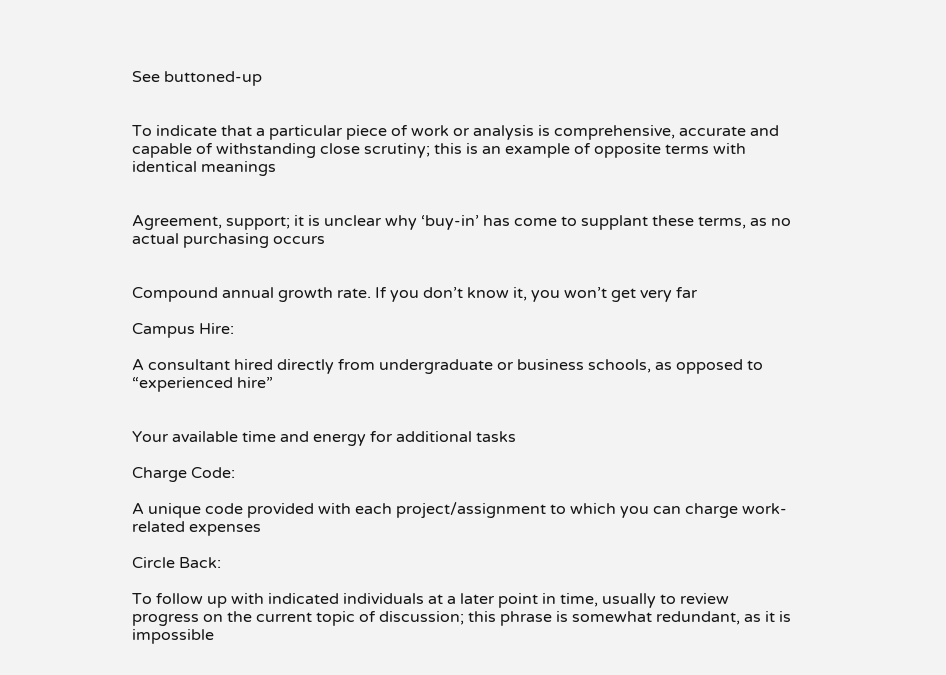See buttoned-up


To indicate that a particular piece of work or analysis is comprehensive, accurate and capable of withstanding close scrutiny; this is an example of opposite terms with identical meanings


Agreement, support; it is unclear why ‘buy-in’ has come to supplant these terms, as no actual purchasing occurs


Compound annual growth rate. If you don’t know it, you won’t get very far

Campus Hire:

A consultant hired directly from undergraduate or business schools, as opposed to “experienced hire”


Your available time and energy for additional tasks

Charge Code:

A unique code provided with each project/assignment to which you can charge work-related expenses

Circle Back:

To follow up with indicated individuals at a later point in time, usually to review progress on the current topic of discussion; this phrase is somewhat redundant, as it is impossible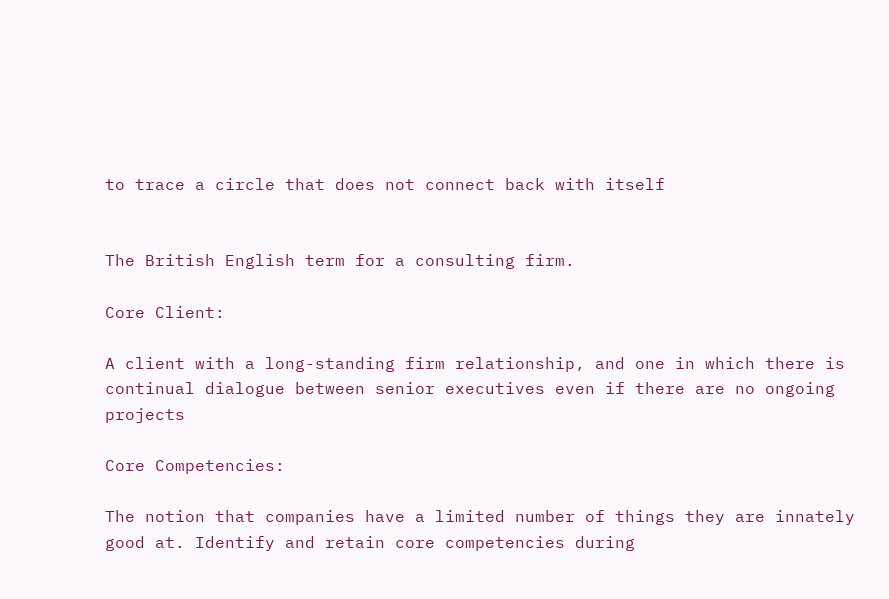to trace a circle that does not connect back with itself


The British English term for a consulting firm.

Core Client:

A client with a long-standing firm relationship, and one in which there is continual dialogue between senior executives even if there are no ongoing projects

Core Competencies:

The notion that companies have a limited number of things they are innately good at. Identify and retain core competencies during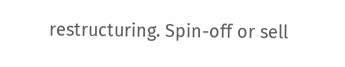restructuring. Spin-off or sell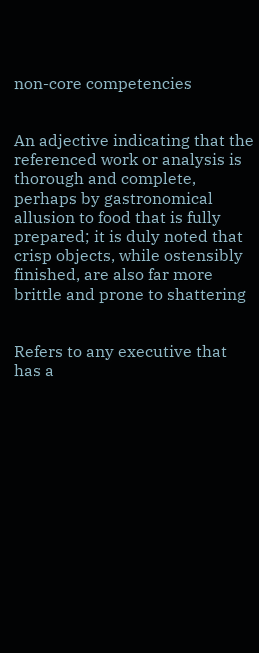non-core competencies


An adjective indicating that the referenced work or analysis is thorough and complete, perhaps by gastronomical allusion to food that is fully prepared; it is duly noted that crisp objects, while ostensibly finished, are also far more brittle and prone to shattering


Refers to any executive that has a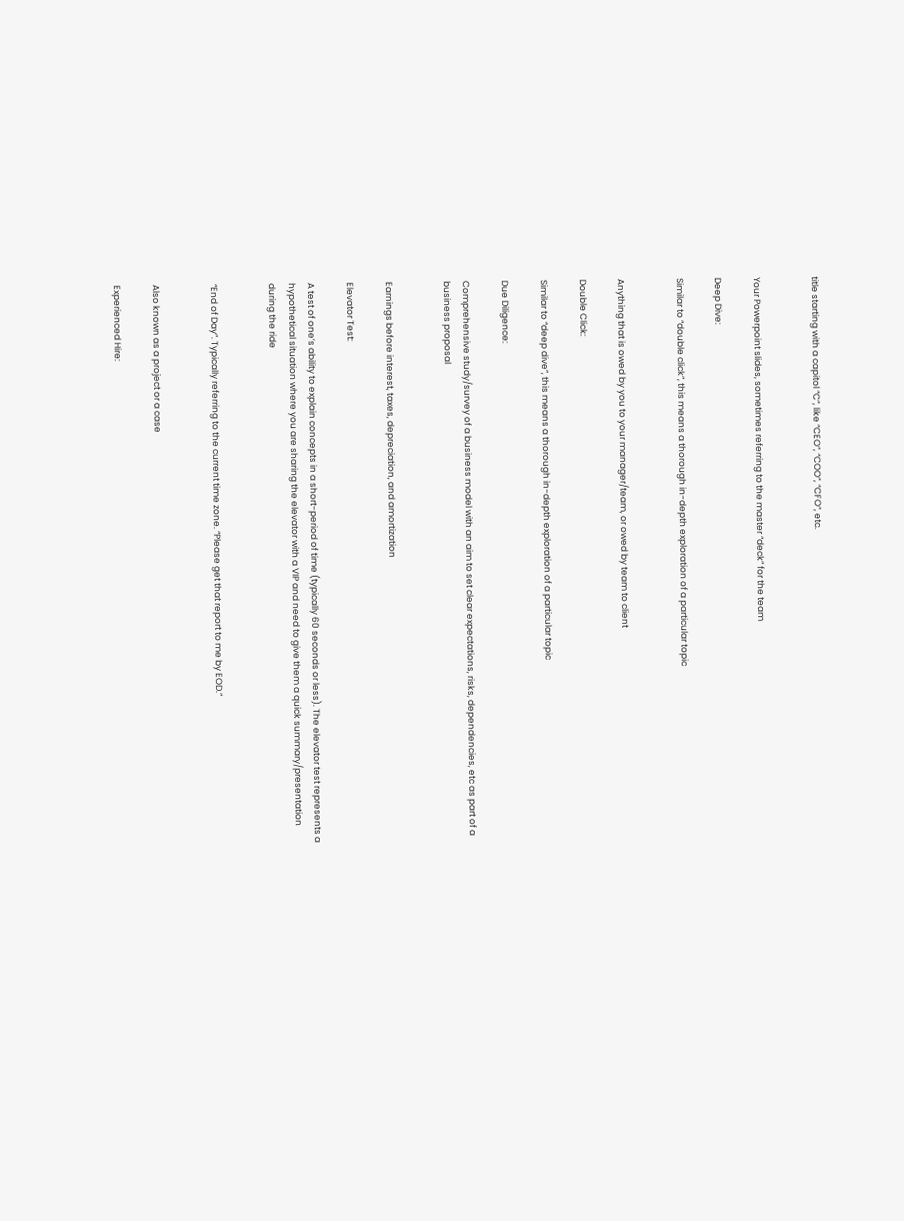title starting with a capitol “C”, like “CEO”, “COO”, “CFO”, etc.


Your Powerpoint slides, sometimes referring to the master “deck” for the team

Deep Dive:

Similar to “double click”, this means a thorough in-depth exploration of a particular topic


Anything that is owed by you to your manager/team, or owed by team to client

Double Click:

Similar to “deep dive”, this means a thorough in-depth exploration of a particular topic

Due Diligence:

Comprehensive study/survey of a business model with an aim to set clear expectations, risks, dependencies, etc as part of a business proposal


Earnings before interest, taxes, depreciation, and amortization

Elevator Test:

A test of one’s ability to explain concepts in a short-period of time (typically 60 seconds or less). The elevator test represents a hypothetical situation where you are sharing the elevator with a VIP and need to give them a quick summary/presentation during the ride


“End of Day”. Typically referring to the current time zone. “Please get that report to me by EOD.”


Also known as a project or a case

Experienced Hire: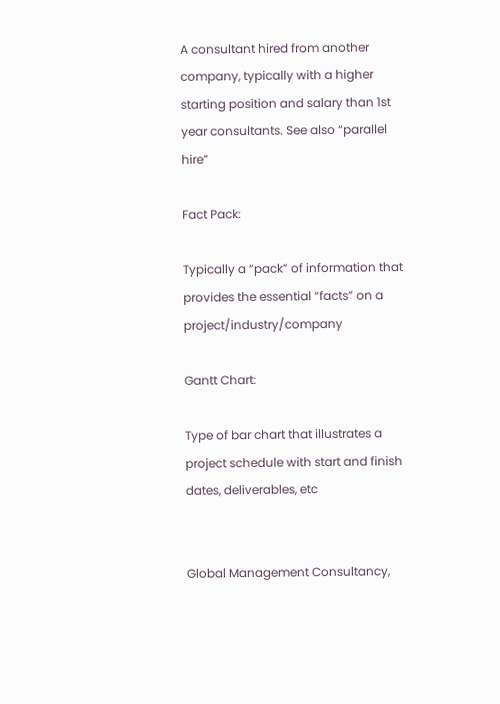A consultant hired from another company, typically with a higher starting position and salary than 1st year consultants. See also “parallel hire”

Fact Pack:

Typically a “pack” of information that provides the essential “facts” on a project/industry/company

Gantt Chart:

Type of bar chart that illustrates a project schedule with start and finish dates, deliverables, etc


Global Management Consultancy,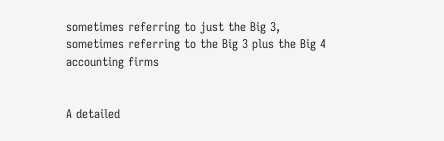sometimes referring to just the Big 3, sometimes referring to the Big 3 plus the Big 4 accounting firms


A detailed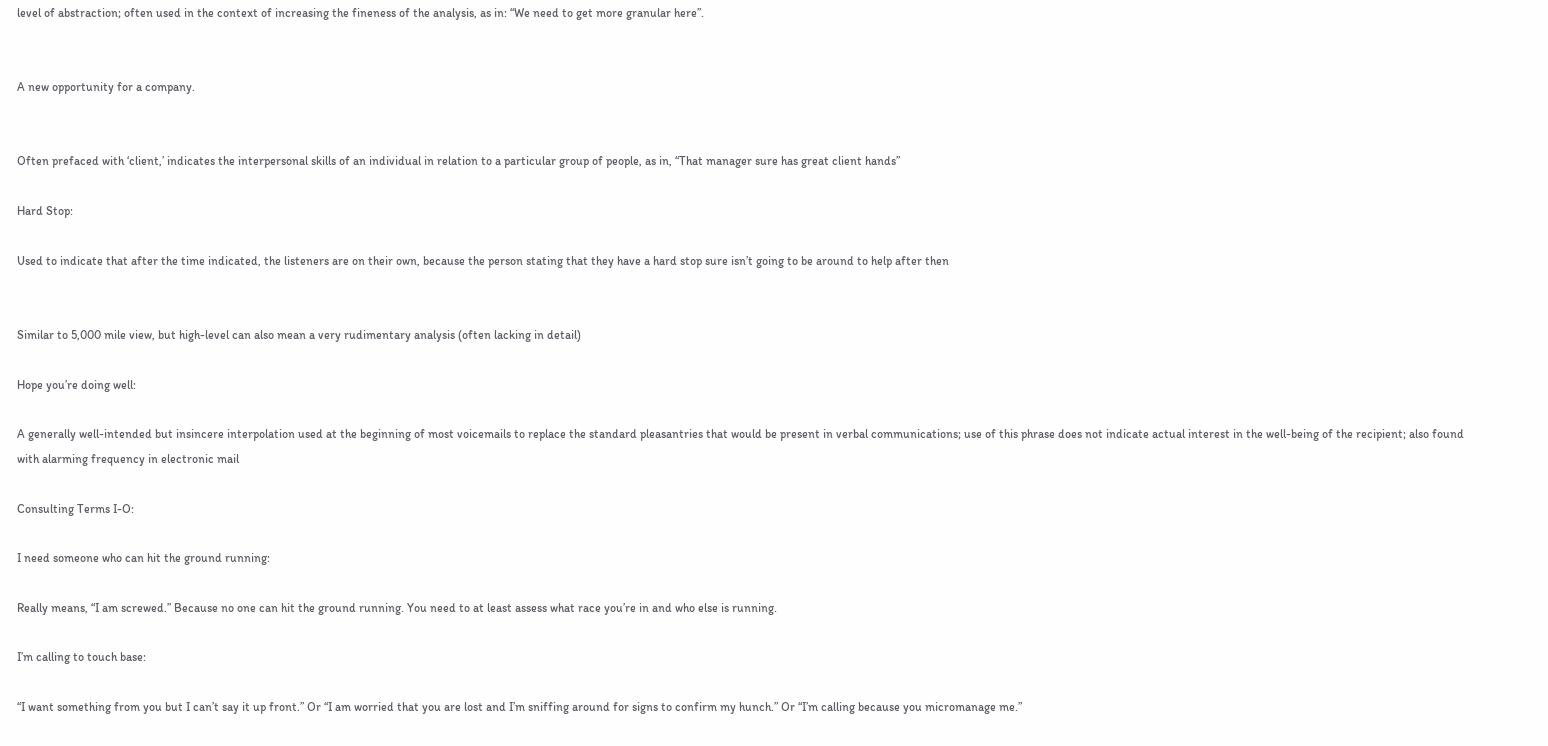level of abstraction; often used in the context of increasing the fineness of the analysis, as in: “We need to get more granular here”.


A new opportunity for a company.


Often prefaced with ‘client,’ indicates the interpersonal skills of an individual in relation to a particular group of people, as in, “That manager sure has great client hands”

Hard Stop:

Used to indicate that after the time indicated, the listeners are on their own, because the person stating that they have a hard stop sure isn’t going to be around to help after then


Similar to 5,000 mile view, but high-level can also mean a very rudimentary analysis (often lacking in detail)

Hope you’re doing well:

A generally well-intended but insincere interpolation used at the beginning of most voicemails to replace the standard pleasantries that would be present in verbal communications; use of this phrase does not indicate actual interest in the well-being of the recipient; also found with alarming frequency in electronic mail

Consulting Terms I-O:

I need someone who can hit the ground running:

Really means, “I am screwed.” Because no one can hit the ground running. You need to at least assess what race you’re in and who else is running.

I’m calling to touch base:

“I want something from you but I can’t say it up front.” Or “I am worried that you are lost and I’m sniffing around for signs to confirm my hunch.” Or “I’m calling because you micromanage me.”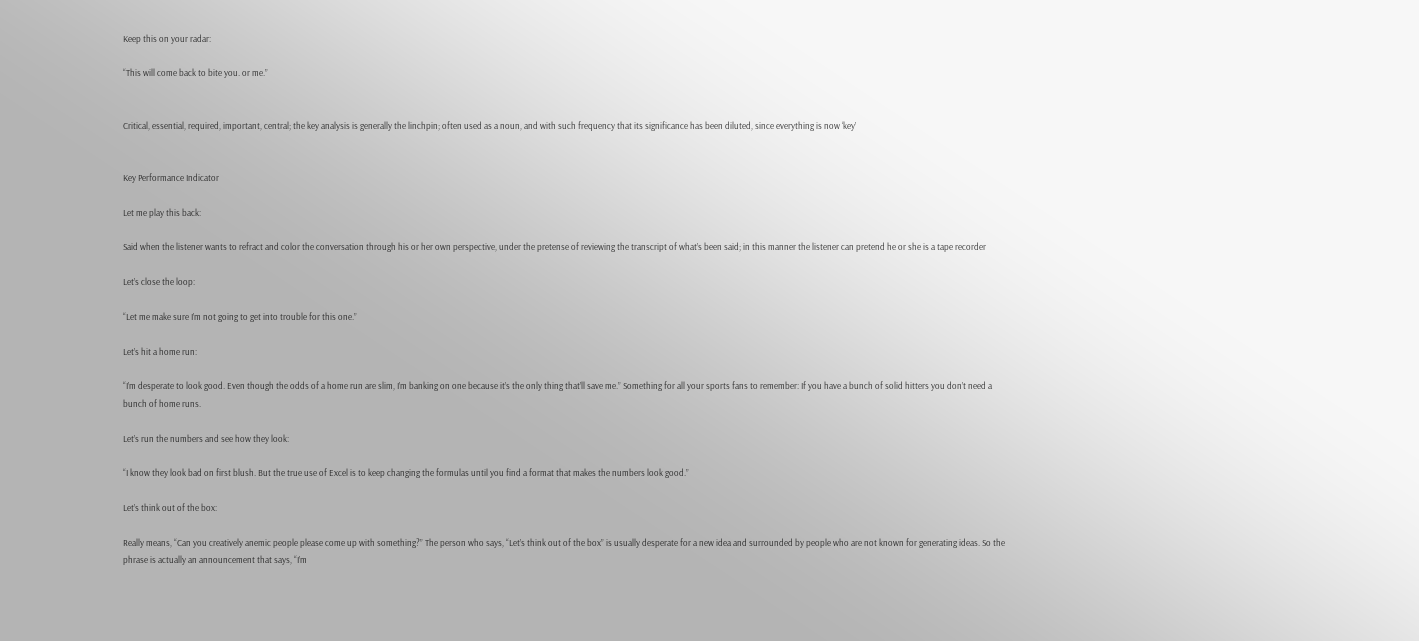Keep this on your radar:

“This will come back to bite you. or me.”


Critical, essential, required, important, central; the key analysis is generally the linchpin; often used as a noun, and with such frequency that its significance has been diluted, since everything is now ‘key’


Key Performance Indicator

Let me play this back:

Said when the listener wants to refract and color the conversation through his or her own perspective, under the pretense of reviewing the transcript of what’s been said; in this manner the listener can pretend he or she is a tape recorder

Let’s close the loop:

“Let me make sure I’m not going to get into trouble for this one.”

Let’s hit a home run:

“I’m desperate to look good. Even though the odds of a home run are slim, I’m banking on one because it’s the only thing that’ll save me.” Something for all your sports fans to remember: If you have a bunch of solid hitters you don’t need a bunch of home runs.

Let’s run the numbers and see how they look:

“I know they look bad on first blush. But the true use of Excel is to keep changing the formulas until you find a format that makes the numbers look good.”

Let’s think out of the box:

Really means, “Can you creatively anemic people please come up with something?” The person who says, “Let’s think out of the box” is usually desperate for a new idea and surrounded by people who are not known for generating ideas. So the phrase is actually an announcement that says, “I’m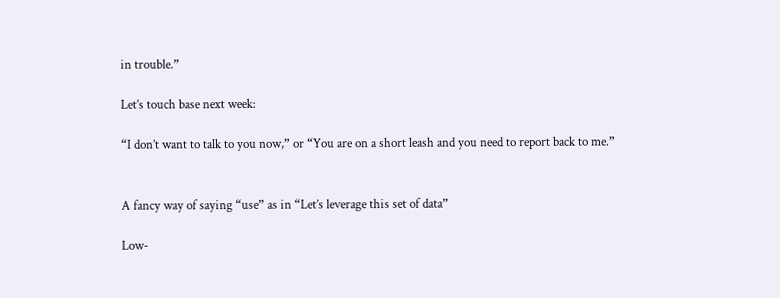in trouble.”

Let’s touch base next week:

“I don’t want to talk to you now,” or “You are on a short leash and you need to report back to me.”


A fancy way of saying “use” as in “Let’s leverage this set of data”

Low-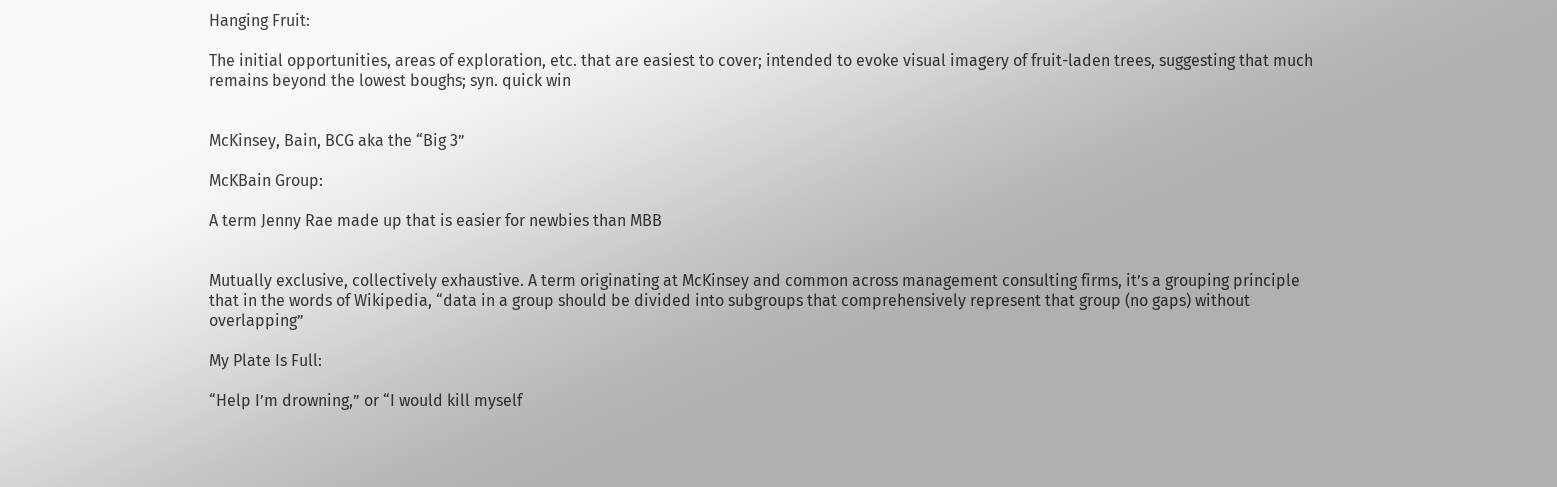Hanging Fruit:

The initial opportunities, areas of exploration, etc. that are easiest to cover; intended to evoke visual imagery of fruit-laden trees, suggesting that much remains beyond the lowest boughs; syn. quick win


McKinsey, Bain, BCG aka the “Big 3”

McKBain Group:

A term Jenny Rae made up that is easier for newbies than MBB


Mutually exclusive, collectively exhaustive. A term originating at McKinsey and common across management consulting firms, it’s a grouping principle that in the words of Wikipedia, “data in a group should be divided into subgroups that comprehensively represent that group (no gaps) without overlapping”

My Plate Is Full:

“Help I’m drowning,” or “I would kill myself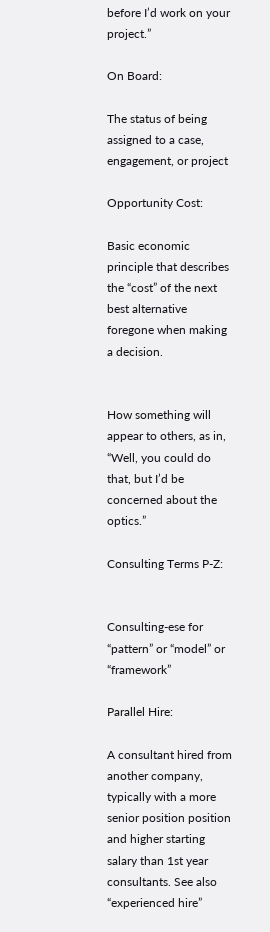before I’d work on your project.”

On Board:

The status of being assigned to a case, engagement, or project

Opportunity Cost:

Basic economic principle that describes the “cost” of the next best alternative foregone when making a decision.


How something will appear to others, as in, “Well, you could do that, but I’d be concerned about the optics.”

Consulting Terms P-Z:


Consulting-ese for “pattern” or “model” or “framework”

Parallel Hire:

A consultant hired from another company, typically with a more senior position position and higher starting salary than 1st year consultants. See also “experienced hire”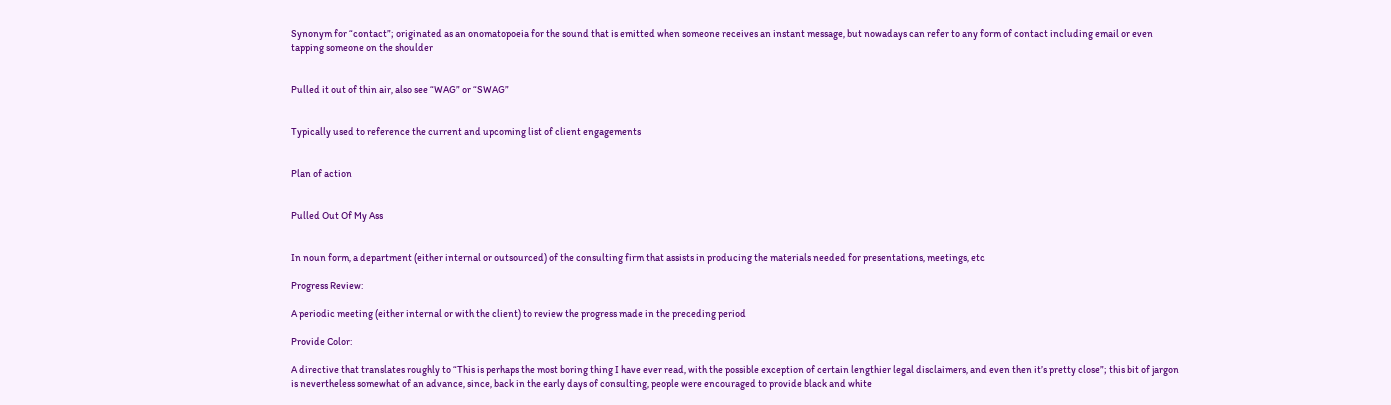Synonym for “contact”; originated as an onomatopoeia for the sound that is emitted when someone receives an instant message, but nowadays can refer to any form of contact including email or even tapping someone on the shoulder


Pulled it out of thin air, also see “WAG” or “SWAG”


Typically used to reference the current and upcoming list of client engagements


Plan of action


Pulled Out Of My Ass


In noun form, a department (either internal or outsourced) of the consulting firm that assists in producing the materials needed for presentations, meetings, etc

Progress Review:

A periodic meeting (either internal or with the client) to review the progress made in the preceding period

Provide Color:

A directive that translates roughly to “This is perhaps the most boring thing I have ever read, with the possible exception of certain lengthier legal disclaimers, and even then it’s pretty close”; this bit of jargon is nevertheless somewhat of an advance, since, back in the early days of consulting, people were encouraged to provide black and white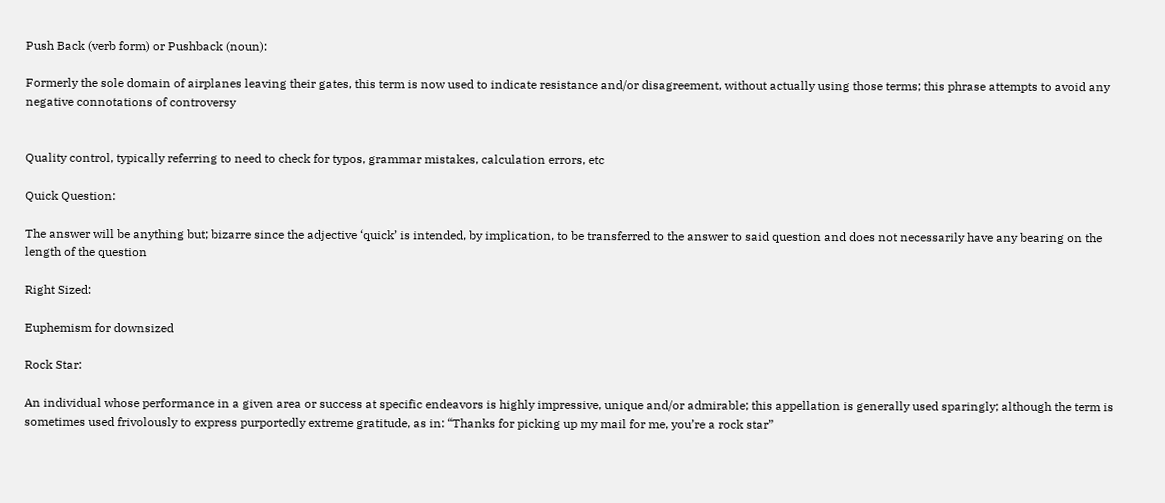Push Back (verb form) or Pushback (noun):

Formerly the sole domain of airplanes leaving their gates, this term is now used to indicate resistance and/or disagreement, without actually using those terms; this phrase attempts to avoid any negative connotations of controversy


Quality control, typically referring to need to check for typos, grammar mistakes, calculation errors, etc

Quick Question:

The answer will be anything but; bizarre since the adjective ‘quick’ is intended, by implication, to be transferred to the answer to said question and does not necessarily have any bearing on the length of the question

Right Sized:

Euphemism for downsized

Rock Star:

An individual whose performance in a given area or success at specific endeavors is highly impressive, unique and/or admirable; this appellation is generally used sparingly; although the term is sometimes used frivolously to express purportedly extreme gratitude, as in: “Thanks for picking up my mail for me, you’re a rock star”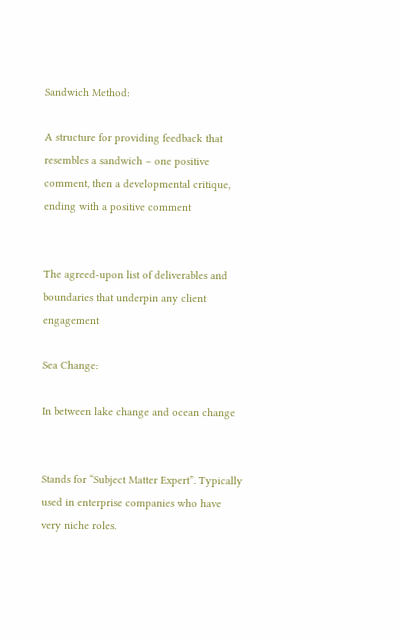Sandwich Method:

A structure for providing feedback that resembles a sandwich – one positive comment, then a developmental critique, ending with a positive comment


The agreed-upon list of deliverables and boundaries that underpin any client engagement

Sea Change:

In between lake change and ocean change


Stands for “Subject Matter Expert”. Typically used in enterprise companies who have very niche roles.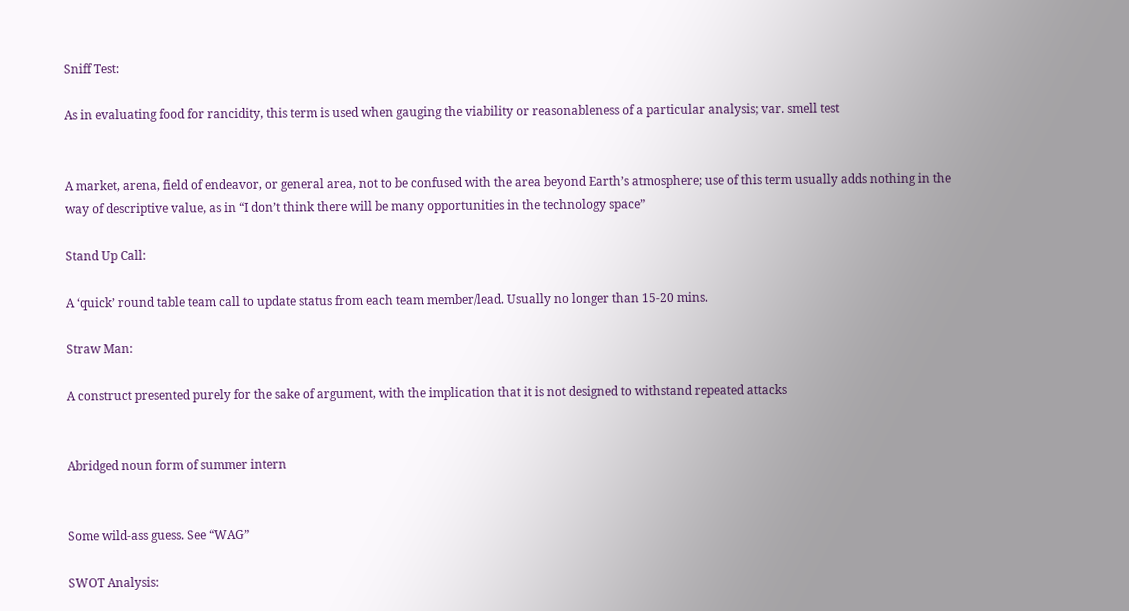Sniff Test:

As in evaluating food for rancidity, this term is used when gauging the viability or reasonableness of a particular analysis; var. smell test


A market, arena, field of endeavor, or general area, not to be confused with the area beyond Earth’s atmosphere; use of this term usually adds nothing in the way of descriptive value, as in “I don’t think there will be many opportunities in the technology space”

Stand Up Call:

A ‘quick’ round table team call to update status from each team member/lead. Usually no longer than 15-20 mins.

Straw Man:

A construct presented purely for the sake of argument, with the implication that it is not designed to withstand repeated attacks


Abridged noun form of summer intern


Some wild-ass guess. See “WAG”

SWOT Analysis: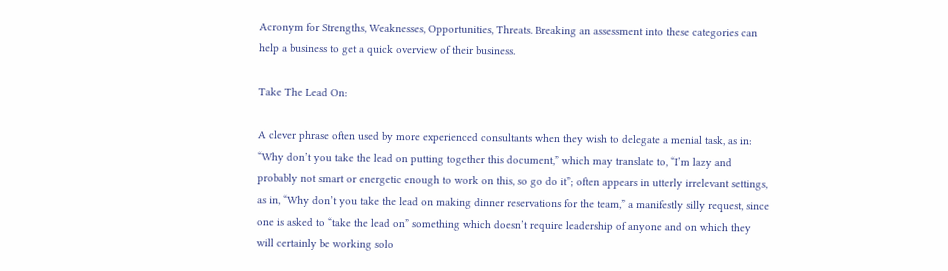Acronym for Strengths, Weaknesses, Opportunities, Threats. Breaking an assessment into these categories can help a business to get a quick overview of their business.

Take The Lead On:

A clever phrase often used by more experienced consultants when they wish to delegate a menial task, as in: “Why don’t you take the lead on putting together this document,” which may translate to, “I’m lazy and probably not smart or energetic enough to work on this, so go do it”; often appears in utterly irrelevant settings, as in, “Why don’t you take the lead on making dinner reservations for the team,” a manifestly silly request, since one is asked to “take the lead on” something which doesn’t require leadership of anyone and on which they will certainly be working solo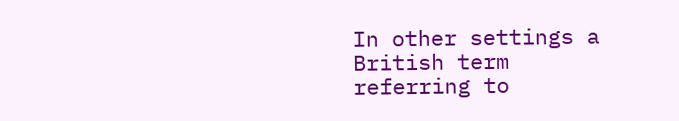In other settings a British term referring to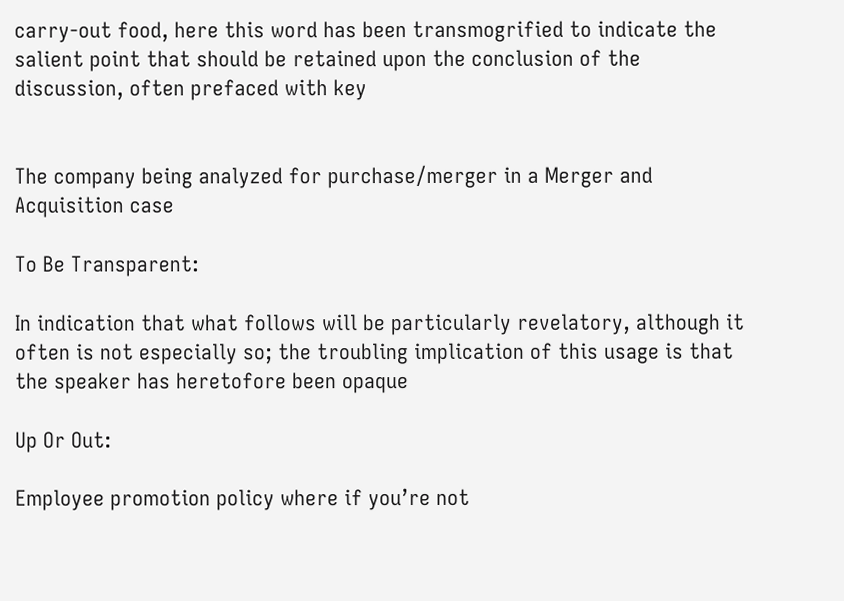carry-out food, here this word has been transmogrified to indicate the salient point that should be retained upon the conclusion of the discussion, often prefaced with key


The company being analyzed for purchase/merger in a Merger and Acquisition case

To Be Transparent:

In indication that what follows will be particularly revelatory, although it often is not especially so; the troubling implication of this usage is that the speaker has heretofore been opaque

Up Or Out:

Employee promotion policy where if you’re not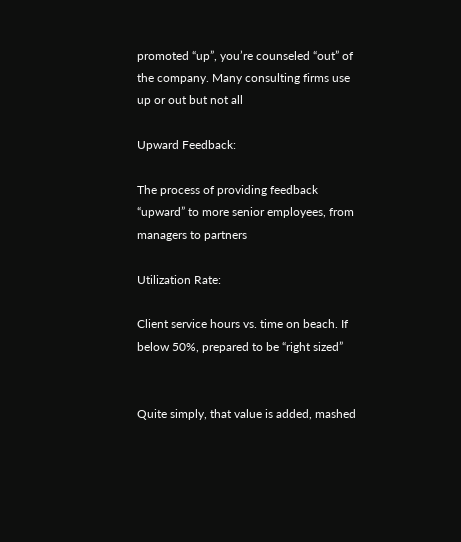promoted “up”, you’re counseled “out” of the company. Many consulting firms use up or out but not all

Upward Feedback:

The process of providing feedback “upward” to more senior employees, from managers to partners

Utilization Rate:

Client service hours vs. time on beach. If below 50%, prepared to be “right sized”


Quite simply, that value is added, mashed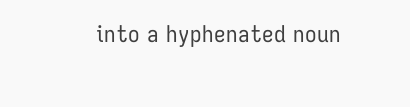into a hyphenated noun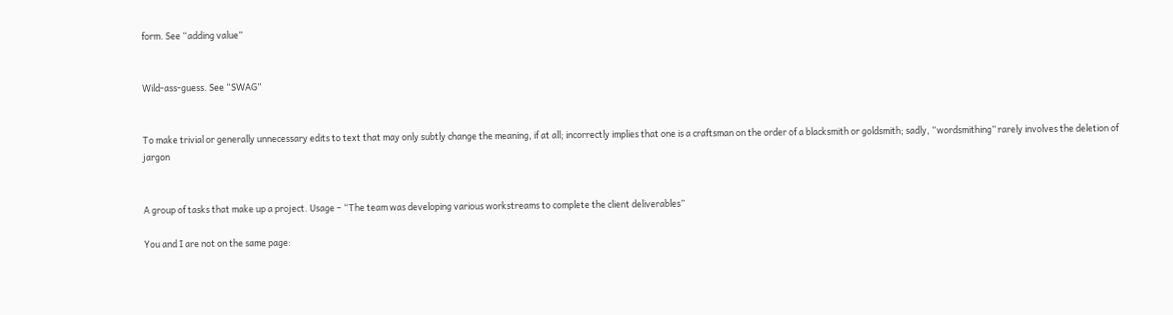form. See “adding value”


Wild-ass-guess. See “SWAG”


To make trivial or generally unnecessary edits to text that may only subtly change the meaning, if at all; incorrectly implies that one is a craftsman on the order of a blacksmith or goldsmith; sadly, “wordsmithing” rarely involves the deletion of jargon


A group of tasks that make up a project. Usage – “The team was developing various workstreams to complete the client deliverables”

You and I are not on the same page: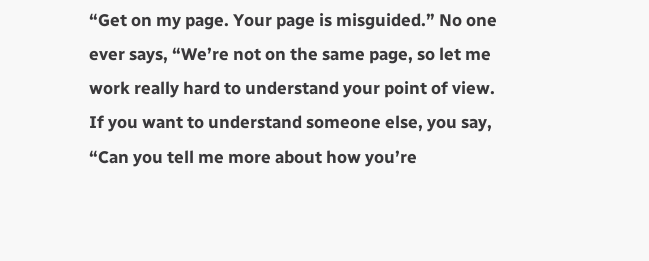“Get on my page. Your page is misguided.” No one ever says, “We’re not on the same page, so let me work really hard to understand your point of view. If you want to understand someone else, you say, “Can you tell me more about how you’re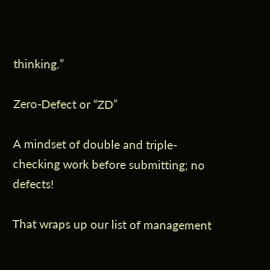thinking.”

Zero-Defect or “ZD”

A mindset of double and triple-checking work before submitting; no defects!

That wraps up our list of management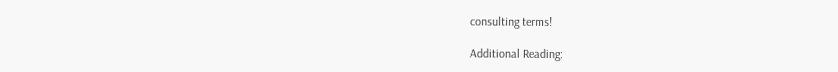consulting terms!

Additional Reading: